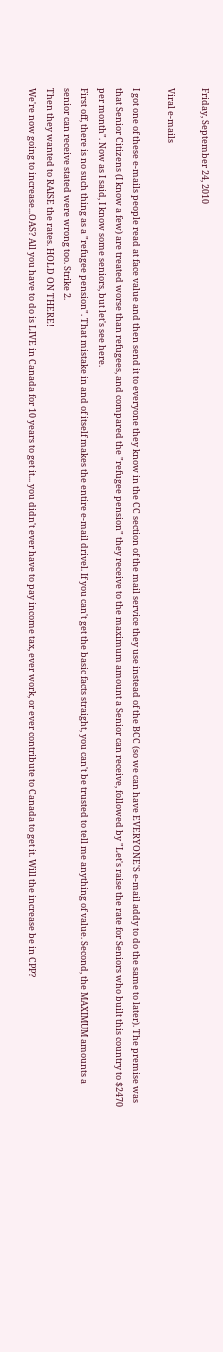Friday, September 24, 2010

Viral e-mails

I got one of these e-mails people read at face value and then send it to everyone they know in the CC section of the mail service they use instead of the BCC (so we can have EVERYONE'S e-mail addy to do the same to later). The premise was that Senior Citizens (I know a few) are treated worse than refugees, and compared the "refugee pension" they receive to the maximum amount a Senior can receive, followed by "Let's raise the rate for Seniors who built this country to $2470 per month". Now as I said, I know some seniors, but let's see here.
First off, there is no such thing as a "refugee pension". That mistake in and of itself makes the entire e-mail drivel. If you can't get the basic facts straight, you can't be trusted to tell me anything of value. Second, the MAXIMUM amounts a senior can receive stated were wrong too. Strike 2.
Then they wanted to RAISE the rates. HOLD ON THERE!
We're now going to increase...OAS? All you have to do is LIVE in Canada for 10 years to get it... you didn't ever have to pay income tax, ever work, or ever contribute to Canada to get it. Will the increase be in CPP?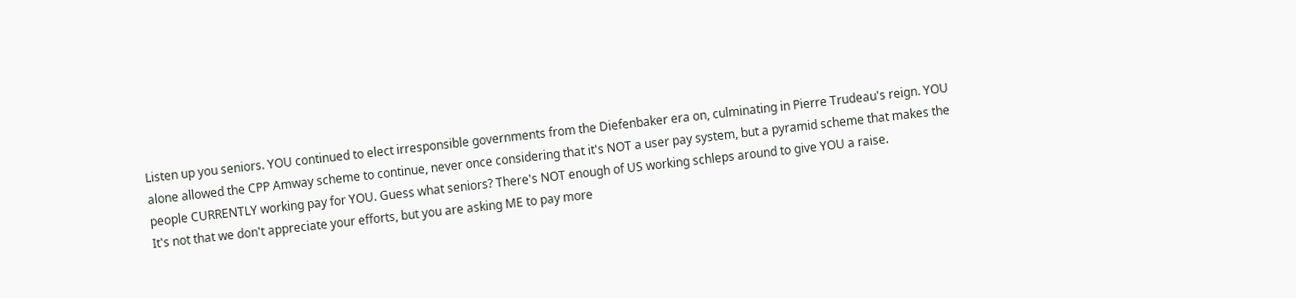Listen up you seniors. YOU continued to elect irresponsible governments from the Diefenbaker era on, culminating in Pierre Trudeau's reign. YOU alone allowed the CPP Amway scheme to continue, never once considering that it's NOT a user pay system, but a pyramid scheme that makes the people CURRENTLY working pay for YOU. Guess what seniors? There's NOT enough of US working schleps around to give YOU a raise.
It's not that we don't appreciate your efforts, but you are asking ME to pay more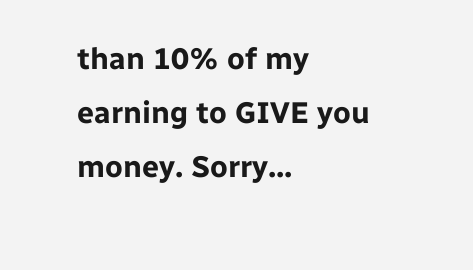than 10% of my earning to GIVE you money. Sorry...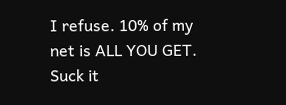I refuse. 10% of my net is ALL YOU GET. Suck it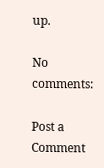up.

No comments:

Post a Comment